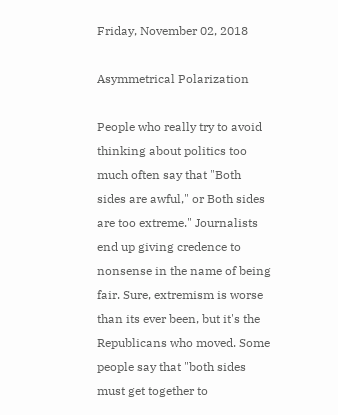Friday, November 02, 2018

Asymmetrical Polarization

People who really try to avoid thinking about politics too much often say that "Both sides are awful," or Both sides are too extreme." Journalists end up giving credence to nonsense in the name of being fair. Sure, extremism is worse than its ever been, but it's the Republicans who moved. Some people say that "both sides must get together to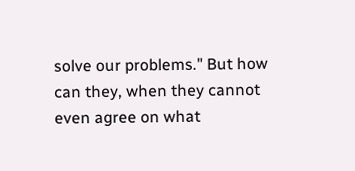solve our problems." But how can they, when they cannot even agree on what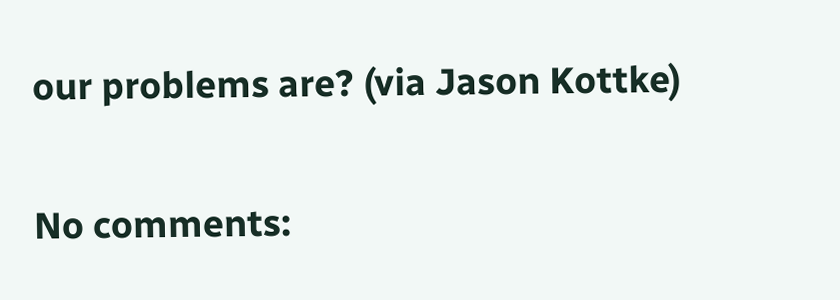our problems are? (via Jason Kottke)

No comments: